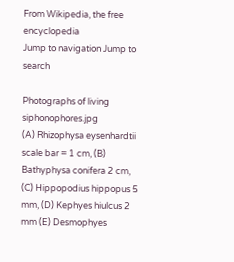From Wikipedia, the free encyclopedia
Jump to navigation Jump to search

Photographs of living siphonophores.jpg
(A) Rhizophysa eysenhardtii scale bar = 1 cm, (B) Bathyphysa conifera 2 cm, (C) Hippopodius hippopus 5 mm, (D) Kephyes hiulcus 2 mm (E) Desmophyes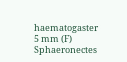haematogaster 5 mm (F) Sphaeronectes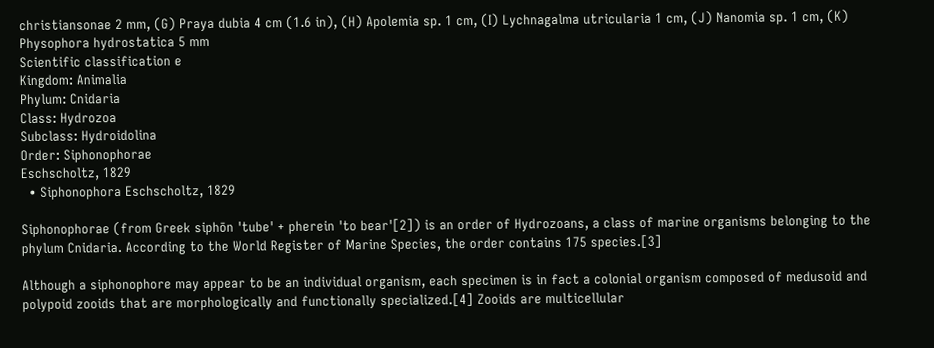christiansonae 2 mm, (G) Praya dubia 4 cm (1.6 in), (H) Apolemia sp. 1 cm, (I) Lychnagalma utricularia 1 cm, (J) Nanomia sp. 1 cm, (K) Physophora hydrostatica 5 mm
Scientific classification e
Kingdom: Animalia
Phylum: Cnidaria
Class: Hydrozoa
Subclass: Hydroidolina
Order: Siphonophorae
Eschscholtz, 1829
  • Siphonophora Eschscholtz, 1829

Siphonophorae (from Greek siphōn 'tube' + pherein 'to bear'[2]) is an order of Hydrozoans, a class of marine organisms belonging to the phylum Cnidaria. According to the World Register of Marine Species, the order contains 175 species.[3]

Although a siphonophore may appear to be an individual organism, each specimen is in fact a colonial organism composed of medusoid and polypoid zooids that are morphologically and functionally specialized.[4] Zooids are multicellular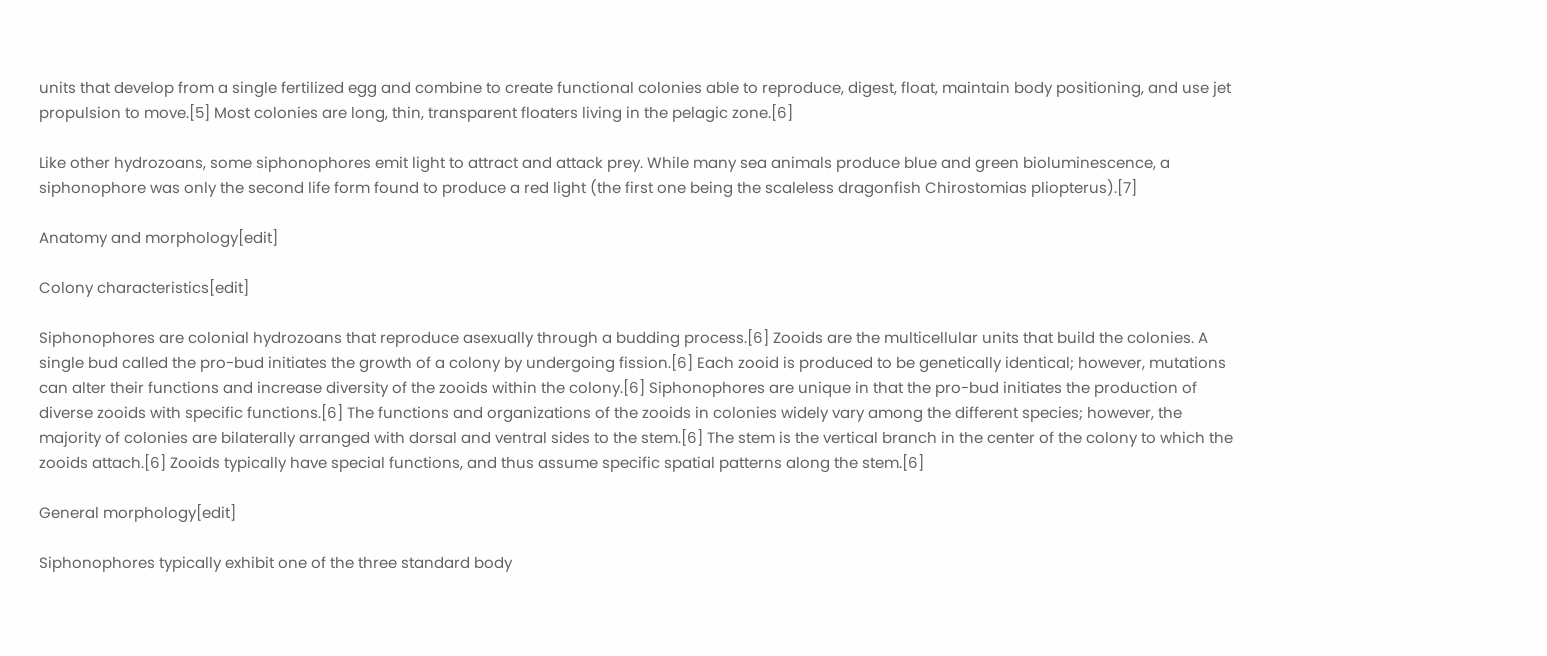units that develop from a single fertilized egg and combine to create functional colonies able to reproduce, digest, float, maintain body positioning, and use jet propulsion to move.[5] Most colonies are long, thin, transparent floaters living in the pelagic zone.[6]

Like other hydrozoans, some siphonophores emit light to attract and attack prey. While many sea animals produce blue and green bioluminescence, a siphonophore was only the second life form found to produce a red light (the first one being the scaleless dragonfish Chirostomias pliopterus).[7]

Anatomy and morphology[edit]

Colony characteristics[edit]

Siphonophores are colonial hydrozoans that reproduce asexually through a budding process.[6] Zooids are the multicellular units that build the colonies. A single bud called the pro-bud initiates the growth of a colony by undergoing fission.[6] Each zooid is produced to be genetically identical; however, mutations can alter their functions and increase diversity of the zooids within the colony.[6] Siphonophores are unique in that the pro-bud initiates the production of diverse zooids with specific functions.[6] The functions and organizations of the zooids in colonies widely vary among the different species; however, the majority of colonies are bilaterally arranged with dorsal and ventral sides to the stem.[6] The stem is the vertical branch in the center of the colony to which the zooids attach.[6] Zooids typically have special functions, and thus assume specific spatial patterns along the stem.[6]

General morphology[edit]

Siphonophores typically exhibit one of the three standard body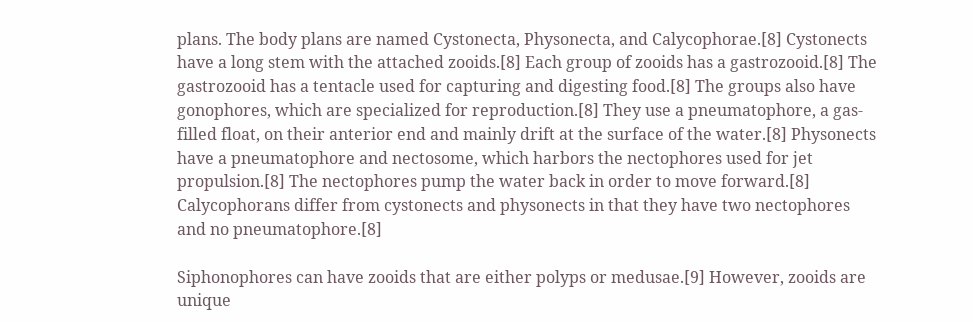plans. The body plans are named Cystonecta, Physonecta, and Calycophorae.[8] Cystonects have a long stem with the attached zooids.[8] Each group of zooids has a gastrozooid.[8] The gastrozooid has a tentacle used for capturing and digesting food.[8] The groups also have gonophores, which are specialized for reproduction.[8] They use a pneumatophore, a gas-filled float, on their anterior end and mainly drift at the surface of the water.[8] Physonects have a pneumatophore and nectosome, which harbors the nectophores used for jet propulsion.[8] The nectophores pump the water back in order to move forward.[8] Calycophorans differ from cystonects and physonects in that they have two nectophores and no pneumatophore.[8]

Siphonophores can have zooids that are either polyps or medusae.[9] However, zooids are unique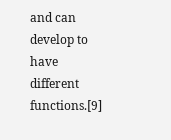and can develop to have different functions.[9]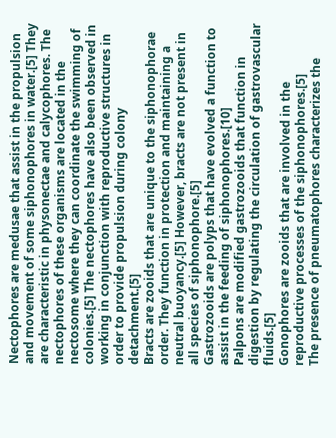Nectophores are medusae that assist in the propulsion and movement of some siphonophores in water.[5] They are characteristic in physonectae and calycophores. The nectophores of these organisms are located in the nectosome where they can coordinate the swimming of colonies.[5] The nectophores have also been observed in working in conjunction with reproductive structures in order to provide propulsion during colony detachment.[5]
Bracts are zooids that are unique to the siphonophorae order. They function in protection and maintaining a neutral buoyancy.[5] However, bracts are not present in all species of siphonophore.[5]
Gastrozooids are polyps that have evolved a function to assist in the feeding of siphonophores.[10]
Palpons are modified gastrozooids that function in digestion by regulating the circulation of gastrovascular fluids.[5]
Gonophores are zooids that are involved in the reproductive processes of the siphonophores.[5]
The presence of pneumatophores characterizes the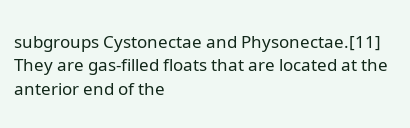subgroups Cystonectae and Physonectae.[11] They are gas-filled floats that are located at the anterior end of the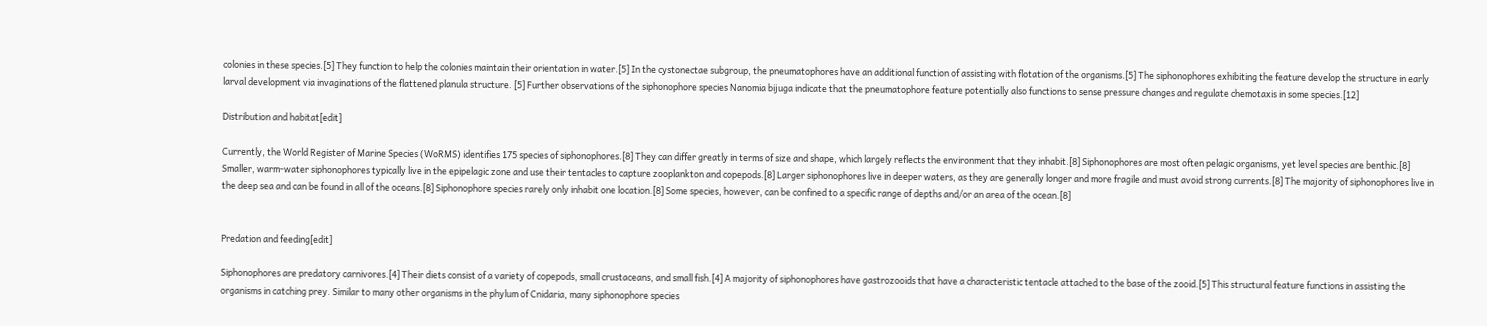colonies in these species.[5] They function to help the colonies maintain their orientation in water.[5] In the cystonectae subgroup, the pneumatophores have an additional function of assisting with flotation of the organisms.[5] The siphonophores exhibiting the feature develop the structure in early larval development via invaginations of the flattened planula structure. [5] Further observations of the siphonophore species Nanomia bijuga indicate that the pneumatophore feature potentially also functions to sense pressure changes and regulate chemotaxis in some species.[12]

Distribution and habitat[edit]

Currently, the World Register of Marine Species (WoRMS) identifies 175 species of siphonophores.[8] They can differ greatly in terms of size and shape, which largely reflects the environment that they inhabit.[8] Siphonophores are most often pelagic organisms, yet level species are benthic.[8] Smaller, warm-water siphonophores typically live in the epipelagic zone and use their tentacles to capture zooplankton and copepods.[8] Larger siphonophores live in deeper waters, as they are generally longer and more fragile and must avoid strong currents.[8] The majority of siphonophores live in the deep sea and can be found in all of the oceans.[8] Siphonophore species rarely only inhabit one location.[8] Some species, however, can be confined to a specific range of depths and/or an area of the ocean.[8]


Predation and feeding[edit]

Siphonophores are predatory carnivores.[4] Their diets consist of a variety of copepods, small crustaceans, and small fish.[4] A majority of siphonophores have gastrozooids that have a characteristic tentacle attached to the base of the zooid.[5] This structural feature functions in assisting the organisms in catching prey. Similar to many other organisms in the phylum of Cnidaria, many siphonophore species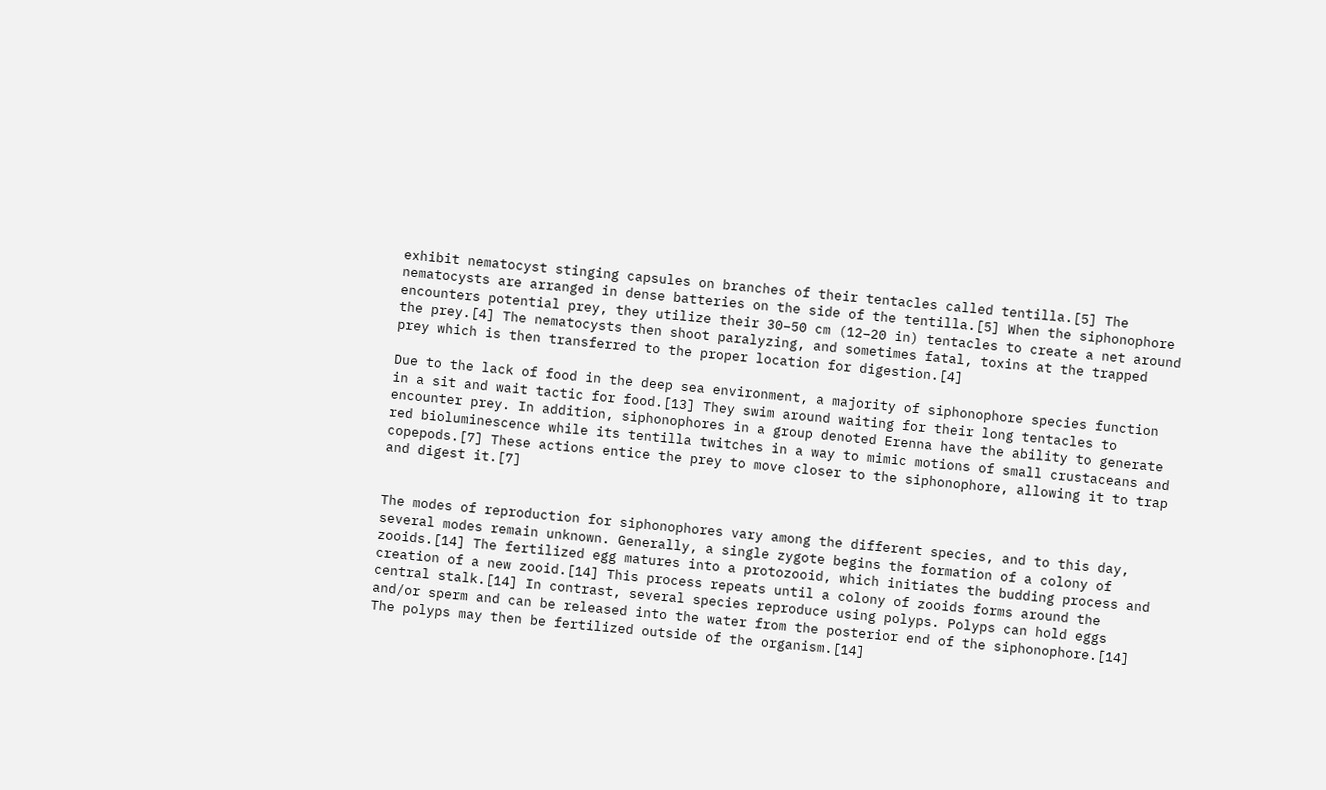exhibit nematocyst stinging capsules on branches of their tentacles called tentilla.[5] The nematocysts are arranged in dense batteries on the side of the tentilla.[5] When the siphonophore encounters potential prey, they utilize their 30–50 cm (12–20 in) tentacles to create a net around the prey.[4] The nematocysts then shoot paralyzing, and sometimes fatal, toxins at the trapped prey which is then transferred to the proper location for digestion.[4]

Due to the lack of food in the deep sea environment, a majority of siphonophore species function in a sit and wait tactic for food.[13] They swim around waiting for their long tentacles to encounter prey. In addition, siphonophores in a group denoted Erenna have the ability to generate red bioluminescence while its tentilla twitches in a way to mimic motions of small crustaceans and copepods.[7] These actions entice the prey to move closer to the siphonophore, allowing it to trap and digest it.[7]


The modes of reproduction for siphonophores vary among the different species, and to this day, several modes remain unknown. Generally, a single zygote begins the formation of a colony of zooids.[14] The fertilized egg matures into a protozooid, which initiates the budding process and creation of a new zooid.[14] This process repeats until a colony of zooids forms around the central stalk.[14] In contrast, several species reproduce using polyps. Polyps can hold eggs and/or sperm and can be released into the water from the posterior end of the siphonophore.[14] The polyps may then be fertilized outside of the organism.[14]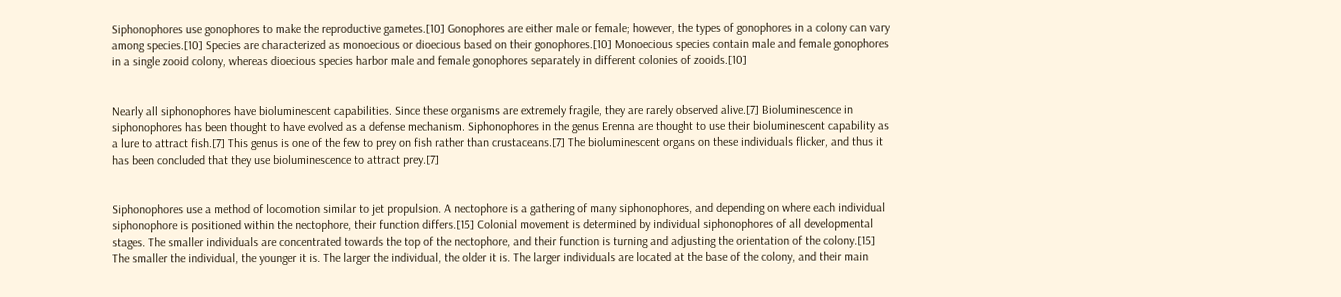Siphonophores use gonophores to make the reproductive gametes.[10] Gonophores are either male or female; however, the types of gonophores in a colony can vary among species.[10] Species are characterized as monoecious or dioecious based on their gonophores.[10] Monoecious species contain male and female gonophores in a single zooid colony, whereas dioecious species harbor male and female gonophores separately in different colonies of zooids.[10]


Nearly all siphonophores have bioluminescent capabilities. Since these organisms are extremely fragile, they are rarely observed alive.[7] Bioluminescence in siphonophores has been thought to have evolved as a defense mechanism. Siphonophores in the genus Erenna are thought to use their bioluminescent capability as a lure to attract fish.[7] This genus is one of the few to prey on fish rather than crustaceans.[7] The bioluminescent organs on these individuals flicker, and thus it has been concluded that they use bioluminescence to attract prey.[7]


Siphonophores use a method of locomotion similar to jet propulsion. A nectophore is a gathering of many siphonophores, and depending on where each individual siphonophore is positioned within the nectophore, their function differs.[15] Colonial movement is determined by individual siphonophores of all developmental stages. The smaller individuals are concentrated towards the top of the nectophore, and their function is turning and adjusting the orientation of the colony.[15] The smaller the individual, the younger it is. The larger the individual, the older it is. The larger individuals are located at the base of the colony, and their main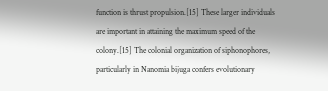function is thrust propulsion.[15] These larger individuals are important in attaining the maximum speed of the colony.[15] The colonial organization of siphonophores, particularly in Nanomia bijuga confers evolutionary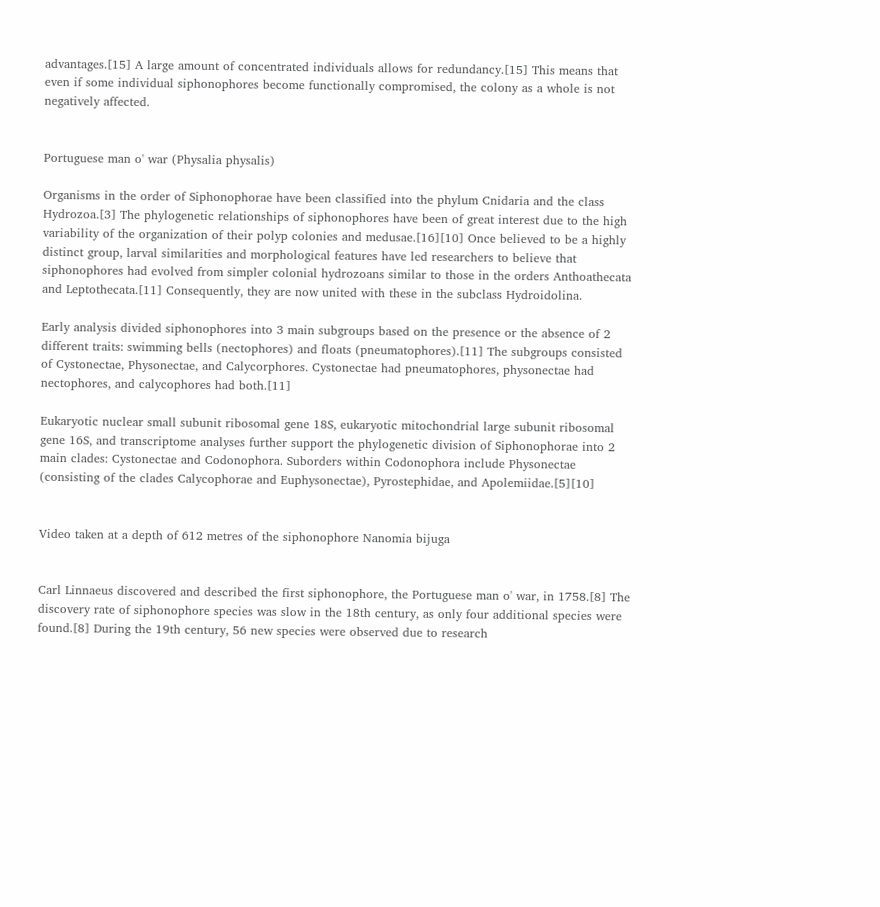advantages.[15] A large amount of concentrated individuals allows for redundancy.[15] This means that even if some individual siphonophores become functionally compromised, the colony as a whole is not negatively affected.


Portuguese man o' war (Physalia physalis)

Organisms in the order of Siphonophorae have been classified into the phylum Cnidaria and the class Hydrozoa.[3] The phylogenetic relationships of siphonophores have been of great interest due to the high variability of the organization of their polyp colonies and medusae.[16][10] Once believed to be a highly distinct group, larval similarities and morphological features have led researchers to believe that siphonophores had evolved from simpler colonial hydrozoans similar to those in the orders Anthoathecata and Leptothecata.[11] Consequently, they are now united with these in the subclass Hydroidolina.

Early analysis divided siphonophores into 3 main subgroups based on the presence or the absence of 2 different traits: swimming bells (nectophores) and floats (pneumatophores).[11] The subgroups consisted of Cystonectae, Physonectae, and Calycorphores. Cystonectae had pneumatophores, physonectae had nectophores, and calycophores had both.[11]

Eukaryotic nuclear small subunit ribosomal gene 18S, eukaryotic mitochondrial large subunit ribosomal gene 16S, and transcriptome analyses further support the phylogenetic division of Siphonophorae into 2 main clades: Cystonectae and Codonophora. Suborders within Codonophora include Physonectae (consisting of the clades Calycophorae and Euphysonectae), Pyrostephidae, and Apolemiidae.[5][10]


Video taken at a depth of 612 metres of the siphonophore Nanomia bijuga


Carl Linnaeus discovered and described the first siphonophore, the Portuguese man o' war, in 1758.[8] The discovery rate of siphonophore species was slow in the 18th century, as only four additional species were found.[8] During the 19th century, 56 new species were observed due to research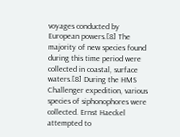voyages conducted by European powers.[8] The majority of new species found during this time period were collected in coastal, surface waters.[8] During the HMS Challenger expedition, various species of siphonophores were collected. Ernst Haeckel attempted to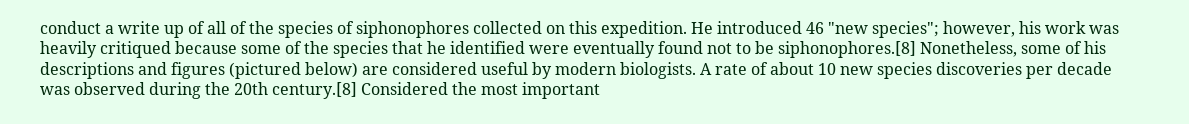conduct a write up of all of the species of siphonophores collected on this expedition. He introduced 46 "new species"; however, his work was heavily critiqued because some of the species that he identified were eventually found not to be siphonophores.[8] Nonetheless, some of his descriptions and figures (pictured below) are considered useful by modern biologists. A rate of about 10 new species discoveries per decade was observed during the 20th century.[8] Considered the most important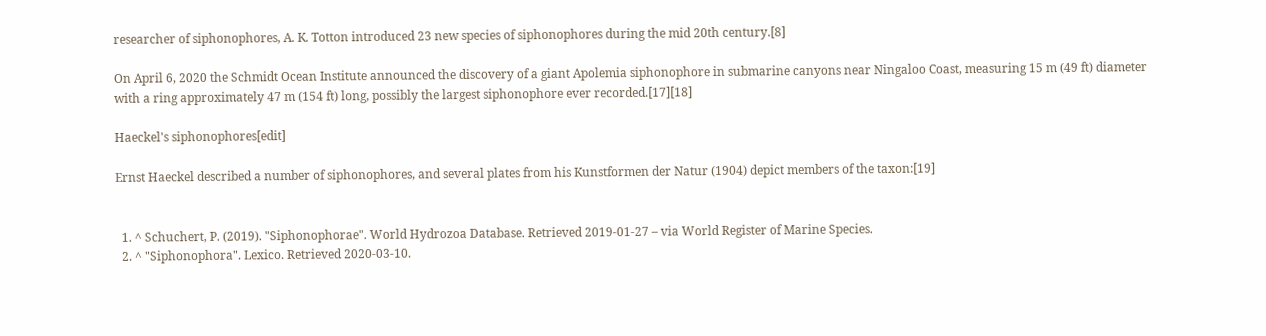researcher of siphonophores, A. K. Totton introduced 23 new species of siphonophores during the mid 20th century.[8]

On April 6, 2020 the Schmidt Ocean Institute announced the discovery of a giant Apolemia siphonophore in submarine canyons near Ningaloo Coast, measuring 15 m (49 ft) diameter with a ring approximately 47 m (154 ft) long, possibly the largest siphonophore ever recorded.[17][18]

Haeckel's siphonophores[edit]

Ernst Haeckel described a number of siphonophores, and several plates from his Kunstformen der Natur (1904) depict members of the taxon:[19]


  1. ^ Schuchert, P. (2019). "Siphonophorae". World Hydrozoa Database. Retrieved 2019-01-27 – via World Register of Marine Species.
  2. ^ "Siphonophora". Lexico. Retrieved 2020-03-10.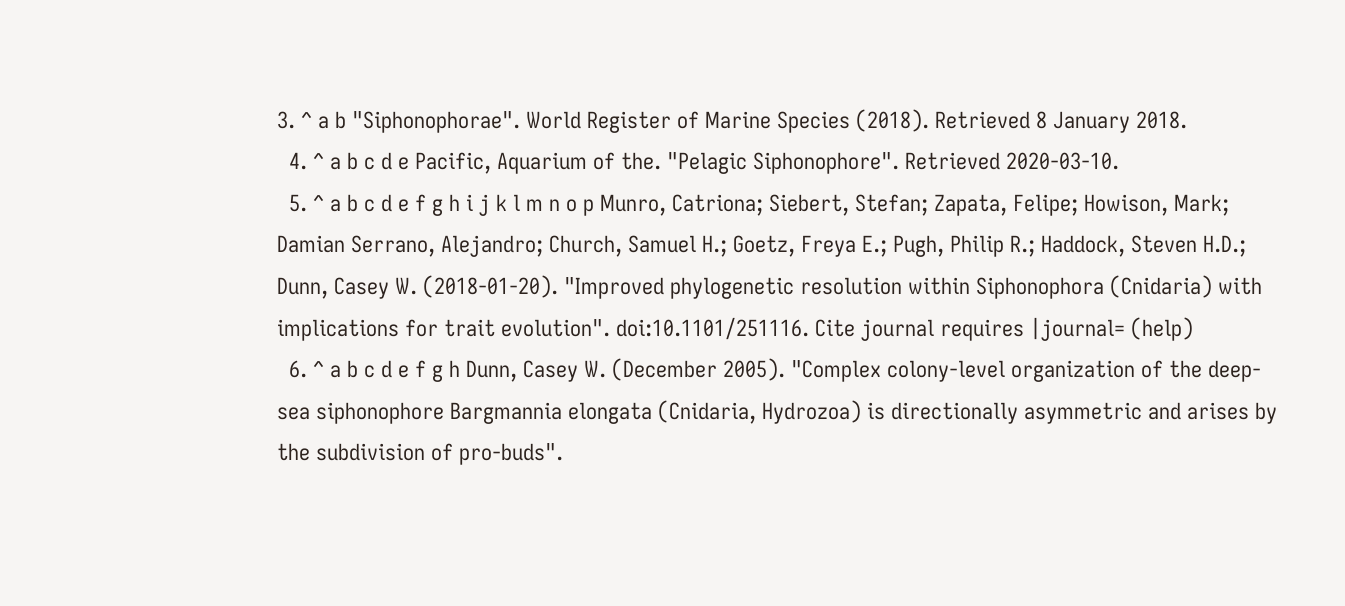3. ^ a b "Siphonophorae". World Register of Marine Species (2018). Retrieved 8 January 2018.
  4. ^ a b c d e Pacific, Aquarium of the. "Pelagic Siphonophore". Retrieved 2020-03-10.
  5. ^ a b c d e f g h i j k l m n o p Munro, Catriona; Siebert, Stefan; Zapata, Felipe; Howison, Mark; Damian Serrano, Alejandro; Church, Samuel H.; Goetz, Freya E.; Pugh, Philip R.; Haddock, Steven H.D.; Dunn, Casey W. (2018-01-20). "Improved phylogenetic resolution within Siphonophora (Cnidaria) with implications for trait evolution". doi:10.1101/251116. Cite journal requires |journal= (help)
  6. ^ a b c d e f g h Dunn, Casey W. (December 2005). "Complex colony-level organization of the deep-sea siphonophore Bargmannia elongata (Cnidaria, Hydrozoa) is directionally asymmetric and arises by the subdivision of pro-buds".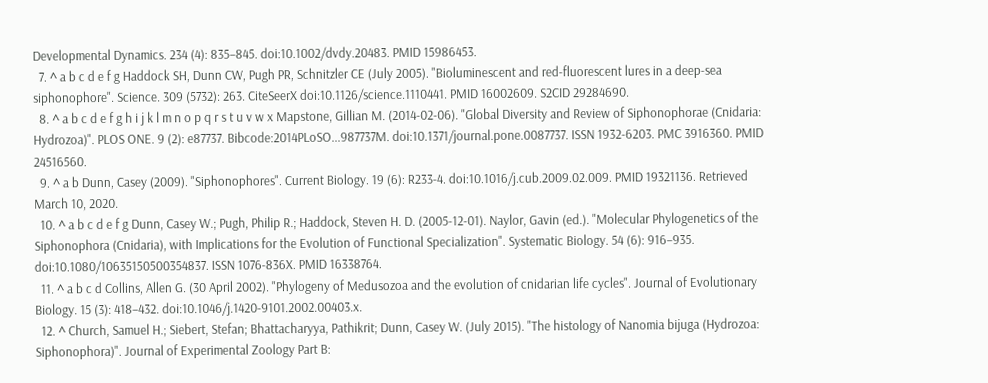Developmental Dynamics. 234 (4): 835–845. doi:10.1002/dvdy.20483. PMID 15986453.
  7. ^ a b c d e f g Haddock SH, Dunn CW, Pugh PR, Schnitzler CE (July 2005). "Bioluminescent and red-fluorescent lures in a deep-sea siphonophore". Science. 309 (5732): 263. CiteSeerX doi:10.1126/science.1110441. PMID 16002609. S2CID 29284690.
  8. ^ a b c d e f g h i j k l m n o p q r s t u v w x Mapstone, Gillian M. (2014-02-06). "Global Diversity and Review of Siphonophorae (Cnidaria: Hydrozoa)". PLOS ONE. 9 (2): e87737. Bibcode:2014PLoSO...987737M. doi:10.1371/journal.pone.0087737. ISSN 1932-6203. PMC 3916360. PMID 24516560.
  9. ^ a b Dunn, Casey (2009). "Siphonophores". Current Biology. 19 (6): R233-4. doi:10.1016/j.cub.2009.02.009. PMID 19321136. Retrieved March 10, 2020.
  10. ^ a b c d e f g Dunn, Casey W.; Pugh, Philip R.; Haddock, Steven H. D. (2005-12-01). Naylor, Gavin (ed.). "Molecular Phylogenetics of the Siphonophora (Cnidaria), with Implications for the Evolution of Functional Specialization". Systematic Biology. 54 (6): 916–935. doi:10.1080/10635150500354837. ISSN 1076-836X. PMID 16338764.
  11. ^ a b c d Collins, Allen G. (30 April 2002). "Phylogeny of Medusozoa and the evolution of cnidarian life cycles". Journal of Evolutionary Biology. 15 (3): 418–432. doi:10.1046/j.1420-9101.2002.00403.x.
  12. ^ Church, Samuel H.; Siebert, Stefan; Bhattacharyya, Pathikrit; Dunn, Casey W. (July 2015). "The histology of Nanomia bijuga (Hydrozoa: Siphonophora)". Journal of Experimental Zoology Part B: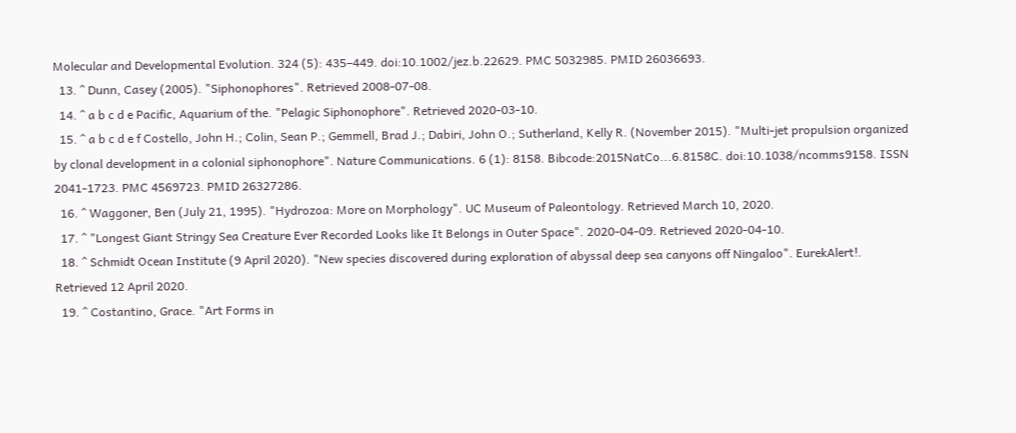Molecular and Developmental Evolution. 324 (5): 435–449. doi:10.1002/jez.b.22629. PMC 5032985. PMID 26036693.
  13. ^ Dunn, Casey (2005). "Siphonophores". Retrieved 2008-07-08.
  14. ^ a b c d e Pacific, Aquarium of the. "Pelagic Siphonophore". Retrieved 2020-03-10.
  15. ^ a b c d e f Costello, John H.; Colin, Sean P.; Gemmell, Brad J.; Dabiri, John O.; Sutherland, Kelly R. (November 2015). "Multi-jet propulsion organized by clonal development in a colonial siphonophore". Nature Communications. 6 (1): 8158. Bibcode:2015NatCo...6.8158C. doi:10.1038/ncomms9158. ISSN 2041-1723. PMC 4569723. PMID 26327286.
  16. ^ Waggoner, Ben (July 21, 1995). "Hydrozoa: More on Morphology". UC Museum of Paleontology. Retrieved March 10, 2020.
  17. ^ "Longest Giant Stringy Sea Creature Ever Recorded Looks like It Belongs in Outer Space". 2020-04-09. Retrieved 2020-04-10.
  18. ^ Schmidt Ocean Institute (9 April 2020). "New species discovered during exploration of abyssal deep sea canyons off Ningaloo". EurekAlert!. Retrieved 12 April 2020.
  19. ^ Costantino, Grace. "Art Forms in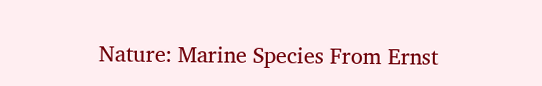Nature: Marine Species From Ernst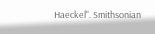Haeckel". Smithsonian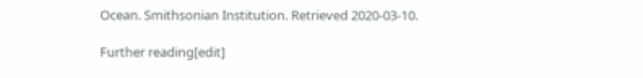Ocean. Smithsonian Institution. Retrieved 2020-03-10.

Further reading[edit]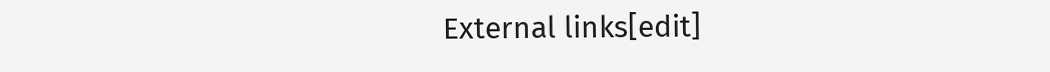External links[edit]